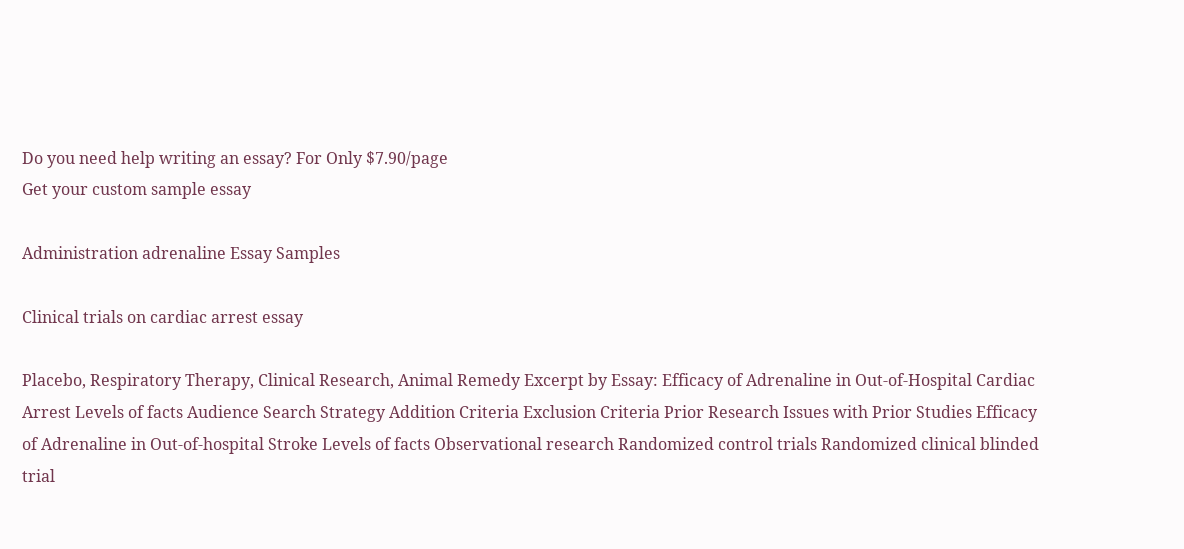Do you need help writing an essay? For Only $7.90/page
Get your custom sample essay

Administration adrenaline Essay Samples

Clinical trials on cardiac arrest essay

Placebo, Respiratory Therapy, Clinical Research, Animal Remedy Excerpt by Essay: Efficacy of Adrenaline in Out-of-Hospital Cardiac Arrest Levels of facts Audience Search Strategy Addition Criteria Exclusion Criteria Prior Research Issues with Prior Studies Efficacy of Adrenaline in Out-of-hospital Stroke Levels of facts Observational research Randomized control trials Randomized clinical blinded trial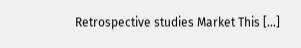Retrospective studies Market This […]